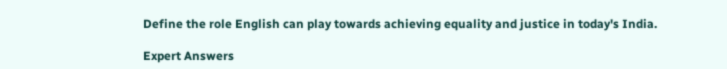Define the role English can play towards achieving equality and justice in today's India.

Expert Answers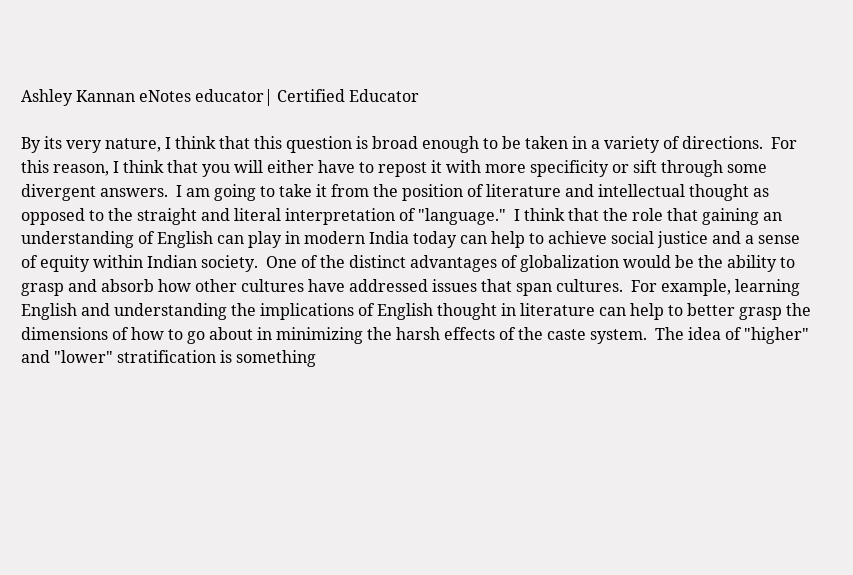Ashley Kannan eNotes educator| Certified Educator

By its very nature, I think that this question is broad enough to be taken in a variety of directions.  For this reason, I think that you will either have to repost it with more specificity or sift through some divergent answers.  I am going to take it from the position of literature and intellectual thought as opposed to the straight and literal interpretation of "language."  I think that the role that gaining an understanding of English can play in modern India today can help to achieve social justice and a sense of equity within Indian society.  One of the distinct advantages of globalization would be the ability to grasp and absorb how other cultures have addressed issues that span cultures.  For example, learning English and understanding the implications of English thought in literature can help to better grasp the dimensions of how to go about in minimizing the harsh effects of the caste system.  The idea of "higher" and "lower" stratification is something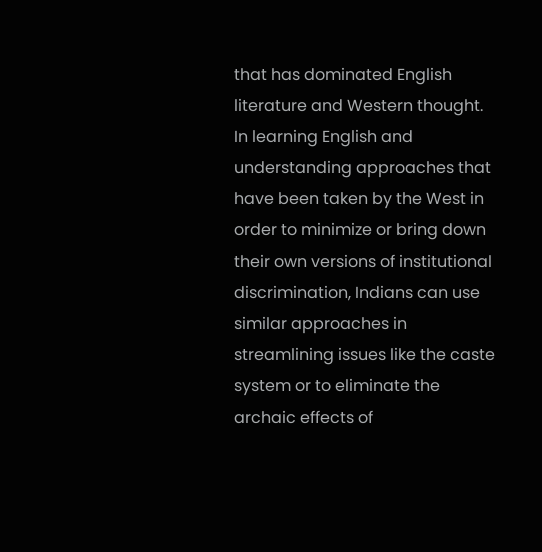that has dominated English literature and Western thought.  In learning English and understanding approaches that have been taken by the West in order to minimize or bring down their own versions of institutional discrimination, Indians can use similar approaches in streamlining issues like the caste system or to eliminate the archaic effects of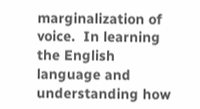marginalization of voice.  In learning the English language and understanding how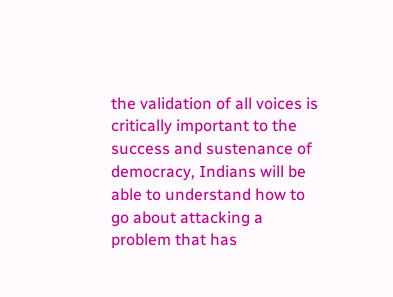the validation of all voices is critically important to the success and sustenance of democracy, Indians will be able to understand how to go about attacking a problem that has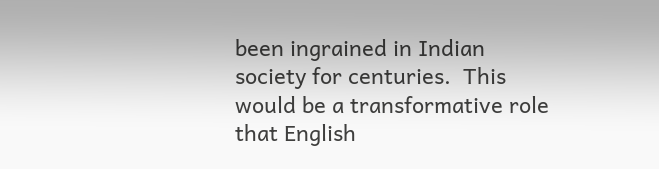been ingrained in Indian society for centuries.  This would be a transformative role that English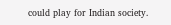could play for Indian society.